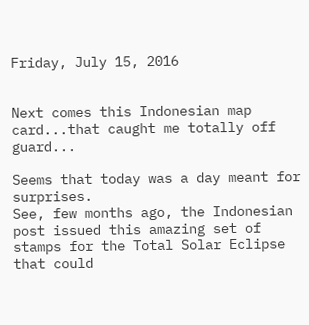Friday, July 15, 2016


Next comes this Indonesian map card...that caught me totally off guard...

Seems that today was a day meant for surprises.
See, few months ago, the Indonesian post issued this amazing set of stamps for the Total Solar Eclipse that could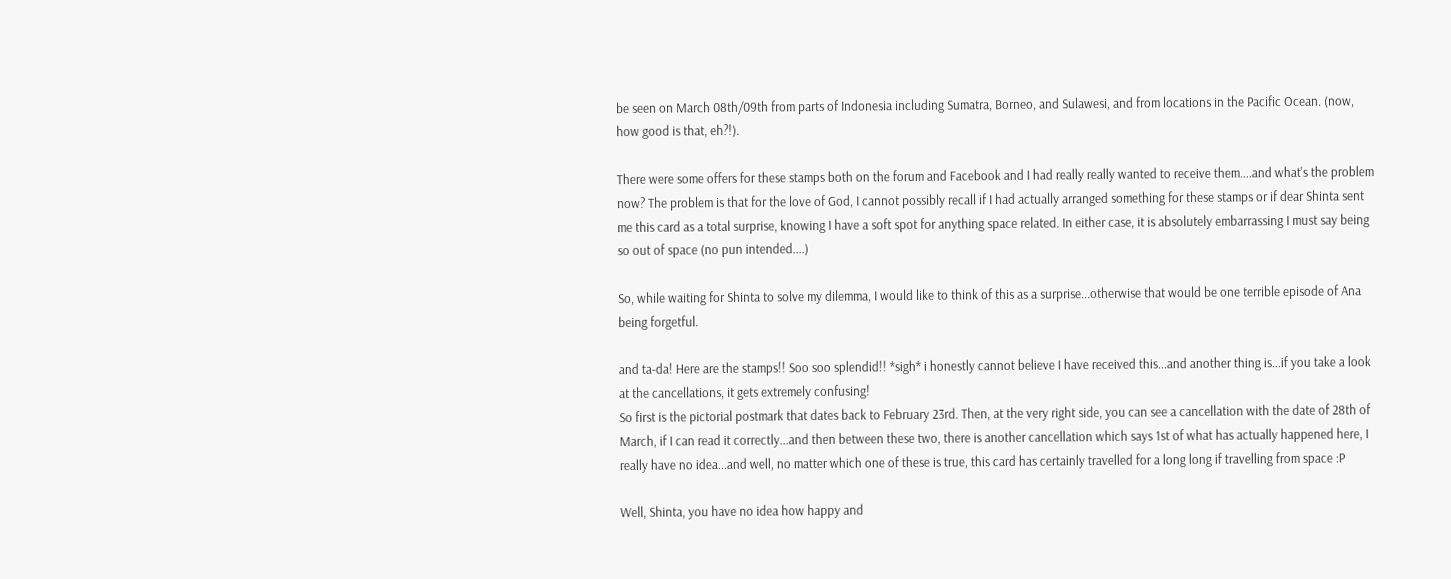be seen on March 08th/09th from parts of Indonesia including Sumatra, Borneo, and Sulawesi, and from locations in the Pacific Ocean. (now, how good is that, eh?!).

There were some offers for these stamps both on the forum and Facebook and I had really really wanted to receive them....and what's the problem now? The problem is that for the love of God, I cannot possibly recall if I had actually arranged something for these stamps or if dear Shinta sent me this card as a total surprise, knowing I have a soft spot for anything space related. In either case, it is absolutely embarrassing I must say being so out of space (no pun intended....)

So, while waiting for Shinta to solve my dilemma, I would like to think of this as a surprise...otherwise that would be one terrible episode of Ana being forgetful.

and ta-da! Here are the stamps!! Soo soo splendid!! *sigh* i honestly cannot believe I have received this...and another thing is...if you take a look at the cancellations, it gets extremely confusing!
So first is the pictorial postmark that dates back to February 23rd. Then, at the very right side, you can see a cancellation with the date of 28th of March, if I can read it correctly...and then between these two, there is another cancellation which says 1st of what has actually happened here, I really have no idea...and well, no matter which one of these is true, this card has certainly travelled for a long long if travelling from space :P

Well, Shinta, you have no idea how happy and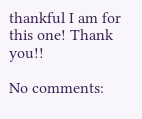thankful I am for this one! Thank you!!

No comments: